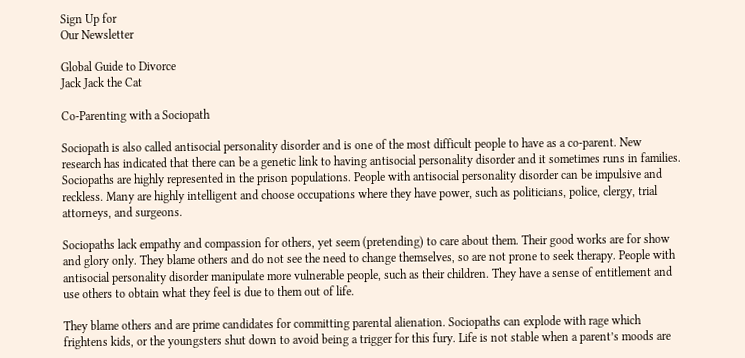Sign Up for
Our Newsletter

Global Guide to Divorce
Jack Jack the Cat

Co-Parenting with a Sociopath

Sociopath is also called antisocial personality disorder and is one of the most difficult people to have as a co-parent. New research has indicated that there can be a genetic link to having antisocial personality disorder and it sometimes runs in families. Sociopaths are highly represented in the prison populations. People with antisocial personality disorder can be impulsive and reckless. Many are highly intelligent and choose occupations where they have power, such as politicians, police, clergy, trial attorneys, and surgeons.

Sociopaths lack empathy and compassion for others, yet seem (pretending) to care about them. Their good works are for show and glory only. They blame others and do not see the need to change themselves, so are not prone to seek therapy. People with antisocial personality disorder manipulate more vulnerable people, such as their children. They have a sense of entitlement and use others to obtain what they feel is due to them out of life.

They blame others and are prime candidates for committing parental alienation. Sociopaths can explode with rage which frightens kids, or the youngsters shut down to avoid being a trigger for this fury. Life is not stable when a parent’s moods are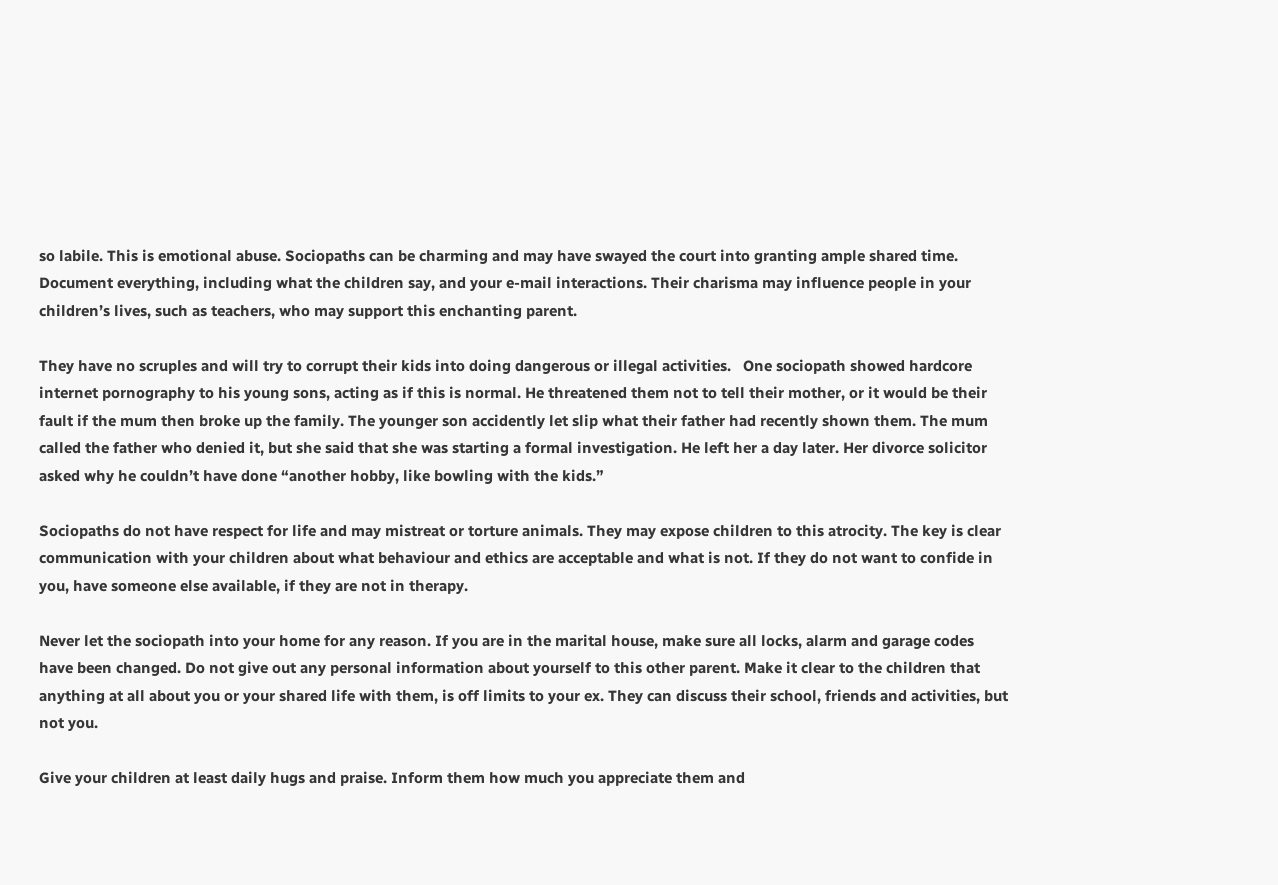so labile. This is emotional abuse. Sociopaths can be charming and may have swayed the court into granting ample shared time. Document everything, including what the children say, and your e-mail interactions. Their charisma may influence people in your children’s lives, such as teachers, who may support this enchanting parent.

They have no scruples and will try to corrupt their kids into doing dangerous or illegal activities.   One sociopath showed hardcore internet pornography to his young sons, acting as if this is normal. He threatened them not to tell their mother, or it would be their fault if the mum then broke up the family. The younger son accidently let slip what their father had recently shown them. The mum called the father who denied it, but she said that she was starting a formal investigation. He left her a day later. Her divorce solicitor asked why he couldn’t have done “another hobby, like bowling with the kids.”

Sociopaths do not have respect for life and may mistreat or torture animals. They may expose children to this atrocity. The key is clear communication with your children about what behaviour and ethics are acceptable and what is not. If they do not want to confide in you, have someone else available, if they are not in therapy.

Never let the sociopath into your home for any reason. If you are in the marital house, make sure all locks, alarm and garage codes have been changed. Do not give out any personal information about yourself to this other parent. Make it clear to the children that anything at all about you or your shared life with them, is off limits to your ex. They can discuss their school, friends and activities, but not you.

Give your children at least daily hugs and praise. Inform them how much you appreciate them and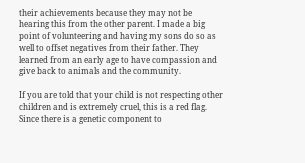their achievements because they may not be hearing this from the other parent. I made a big point of volunteering and having my sons do so as well to offset negatives from their father. They learned from an early age to have compassion and give back to animals and the community.

If you are told that your child is not respecting other children and is extremely cruel, this is a red flag. Since there is a genetic component to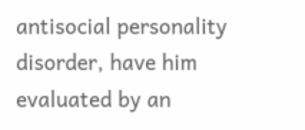antisocial personality disorder, have him evaluated by an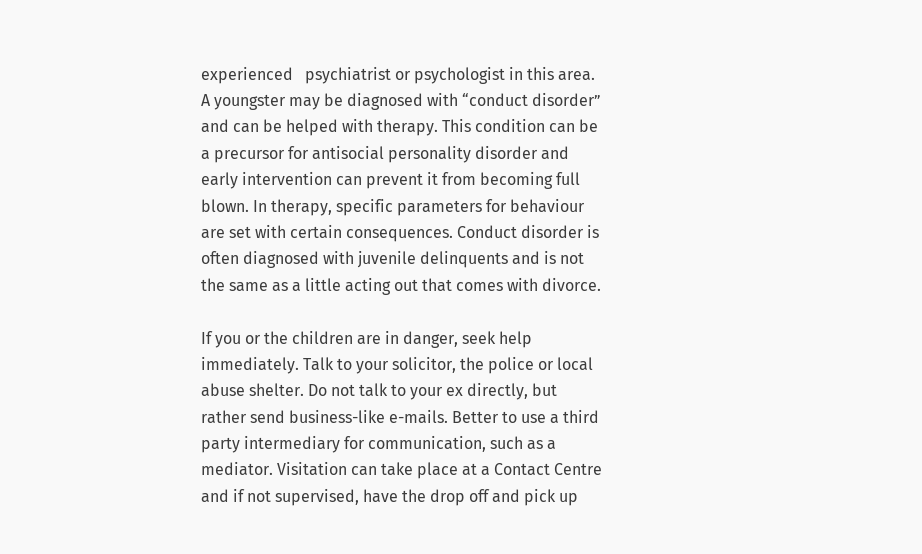experienced   psychiatrist or psychologist in this area. A youngster may be diagnosed with “conduct disorder” and can be helped with therapy. This condition can be a precursor for antisocial personality disorder and early intervention can prevent it from becoming full blown. In therapy, specific parameters for behaviour are set with certain consequences. Conduct disorder is often diagnosed with juvenile delinquents and is not the same as a little acting out that comes with divorce.

If you or the children are in danger, seek help immediately. Talk to your solicitor, the police or local abuse shelter. Do not talk to your ex directly, but rather send business-like e-mails. Better to use a third party intermediary for communication, such as a mediator. Visitation can take place at a Contact Centre and if not supervised, have the drop off and pick up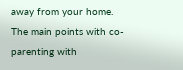away from your home. The main points with co-parenting with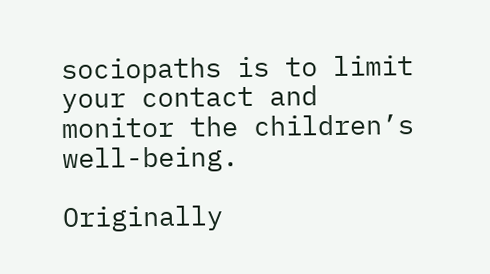sociopaths is to limit your contact and monitor the children’s well-being.

Originally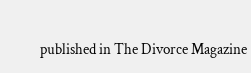published in The Divorce Magazine